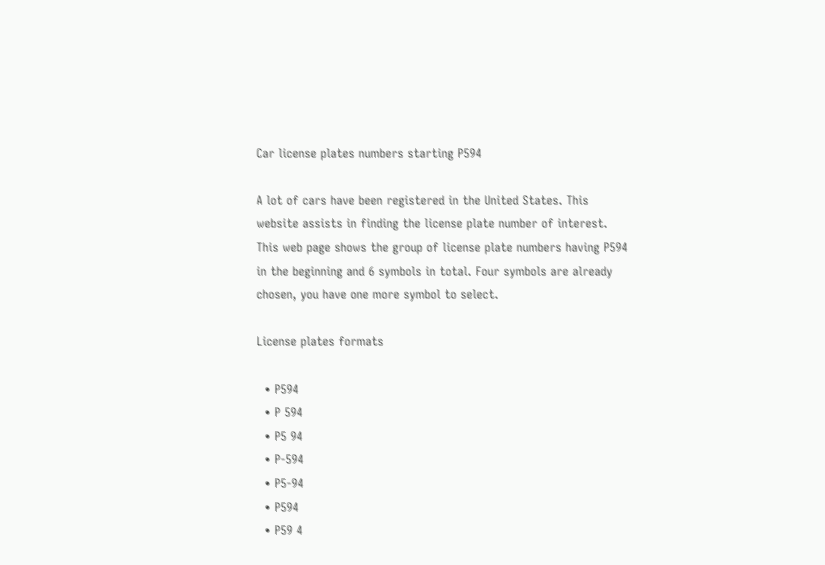Car license plates numbers starting P594

A lot of cars have been registered in the United States. This website assists in finding the license plate number of interest. This web page shows the group of license plate numbers having P594 in the beginning and 6 symbols in total. Four symbols are already chosen, you have one more symbol to select.

License plates formats

  • P594
  • P 594
  • P5 94
  • P-594
  • P5-94
  • P594
  • P59 4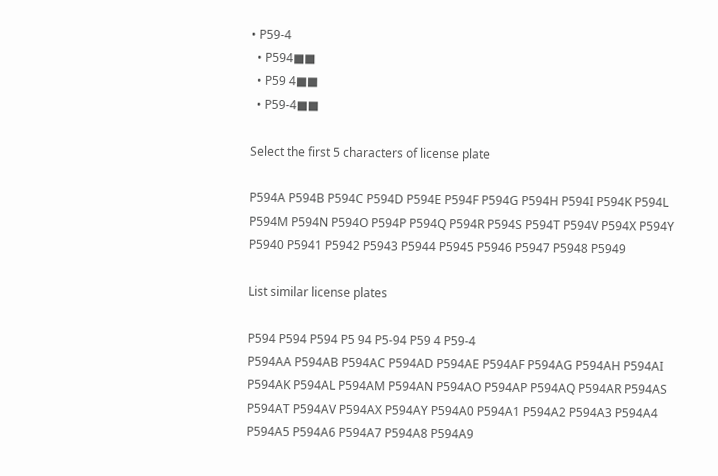• P59-4
  • P594■■
  • P59 4■■
  • P59-4■■

Select the first 5 characters of license plate

P594A P594B P594C P594D P594E P594F P594G P594H P594I P594K P594L P594M P594N P594O P594P P594Q P594R P594S P594T P594V P594X P594Y P5940 P5941 P5942 P5943 P5944 P5945 P5946 P5947 P5948 P5949

List similar license plates

P594 P594 P594 P5 94 P5-94 P59 4 P59-4
P594AA P594AB P594AC P594AD P594AE P594AF P594AG P594AH P594AI P594AK P594AL P594AM P594AN P594AO P594AP P594AQ P594AR P594AS P594AT P594AV P594AX P594AY P594A0 P594A1 P594A2 P594A3 P594A4 P594A5 P594A6 P594A7 P594A8 P594A9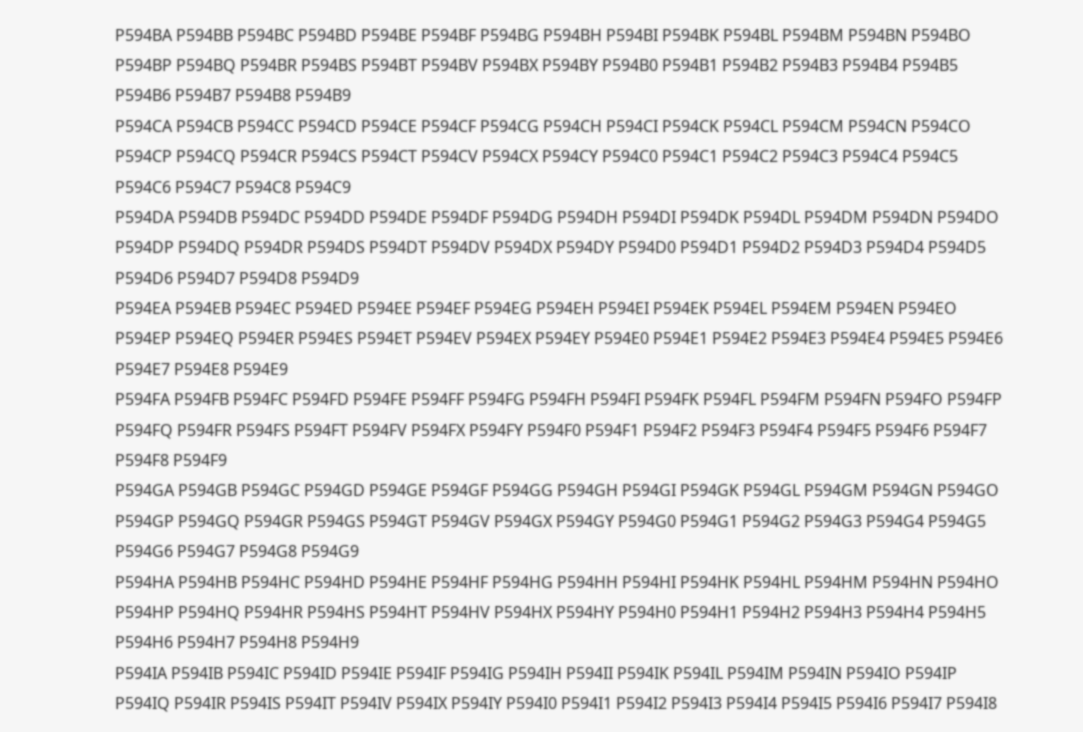P594BA P594BB P594BC P594BD P594BE P594BF P594BG P594BH P594BI P594BK P594BL P594BM P594BN P594BO P594BP P594BQ P594BR P594BS P594BT P594BV P594BX P594BY P594B0 P594B1 P594B2 P594B3 P594B4 P594B5 P594B6 P594B7 P594B8 P594B9
P594CA P594CB P594CC P594CD P594CE P594CF P594CG P594CH P594CI P594CK P594CL P594CM P594CN P594CO P594CP P594CQ P594CR P594CS P594CT P594CV P594CX P594CY P594C0 P594C1 P594C2 P594C3 P594C4 P594C5 P594C6 P594C7 P594C8 P594C9
P594DA P594DB P594DC P594DD P594DE P594DF P594DG P594DH P594DI P594DK P594DL P594DM P594DN P594DO P594DP P594DQ P594DR P594DS P594DT P594DV P594DX P594DY P594D0 P594D1 P594D2 P594D3 P594D4 P594D5 P594D6 P594D7 P594D8 P594D9
P594EA P594EB P594EC P594ED P594EE P594EF P594EG P594EH P594EI P594EK P594EL P594EM P594EN P594EO P594EP P594EQ P594ER P594ES P594ET P594EV P594EX P594EY P594E0 P594E1 P594E2 P594E3 P594E4 P594E5 P594E6 P594E7 P594E8 P594E9
P594FA P594FB P594FC P594FD P594FE P594FF P594FG P594FH P594FI P594FK P594FL P594FM P594FN P594FO P594FP P594FQ P594FR P594FS P594FT P594FV P594FX P594FY P594F0 P594F1 P594F2 P594F3 P594F4 P594F5 P594F6 P594F7 P594F8 P594F9
P594GA P594GB P594GC P594GD P594GE P594GF P594GG P594GH P594GI P594GK P594GL P594GM P594GN P594GO P594GP P594GQ P594GR P594GS P594GT P594GV P594GX P594GY P594G0 P594G1 P594G2 P594G3 P594G4 P594G5 P594G6 P594G7 P594G8 P594G9
P594HA P594HB P594HC P594HD P594HE P594HF P594HG P594HH P594HI P594HK P594HL P594HM P594HN P594HO P594HP P594HQ P594HR P594HS P594HT P594HV P594HX P594HY P594H0 P594H1 P594H2 P594H3 P594H4 P594H5 P594H6 P594H7 P594H8 P594H9
P594IA P594IB P594IC P594ID P594IE P594IF P594IG P594IH P594II P594IK P594IL P594IM P594IN P594IO P594IP P594IQ P594IR P594IS P594IT P594IV P594IX P594IY P594I0 P594I1 P594I2 P594I3 P594I4 P594I5 P594I6 P594I7 P594I8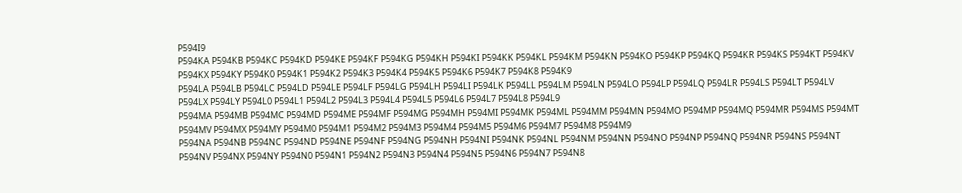P594I9
P594KA P594KB P594KC P594KD P594KE P594KF P594KG P594KH P594KI P594KK P594KL P594KM P594KN P594KO P594KP P594KQ P594KR P594KS P594KT P594KV P594KX P594KY P594K0 P594K1 P594K2 P594K3 P594K4 P594K5 P594K6 P594K7 P594K8 P594K9
P594LA P594LB P594LC P594LD P594LE P594LF P594LG P594LH P594LI P594LK P594LL P594LM P594LN P594LO P594LP P594LQ P594LR P594LS P594LT P594LV P594LX P594LY P594L0 P594L1 P594L2 P594L3 P594L4 P594L5 P594L6 P594L7 P594L8 P594L9
P594MA P594MB P594MC P594MD P594ME P594MF P594MG P594MH P594MI P594MK P594ML P594MM P594MN P594MO P594MP P594MQ P594MR P594MS P594MT P594MV P594MX P594MY P594M0 P594M1 P594M2 P594M3 P594M4 P594M5 P594M6 P594M7 P594M8 P594M9
P594NA P594NB P594NC P594ND P594NE P594NF P594NG P594NH P594NI P594NK P594NL P594NM P594NN P594NO P594NP P594NQ P594NR P594NS P594NT P594NV P594NX P594NY P594N0 P594N1 P594N2 P594N3 P594N4 P594N5 P594N6 P594N7 P594N8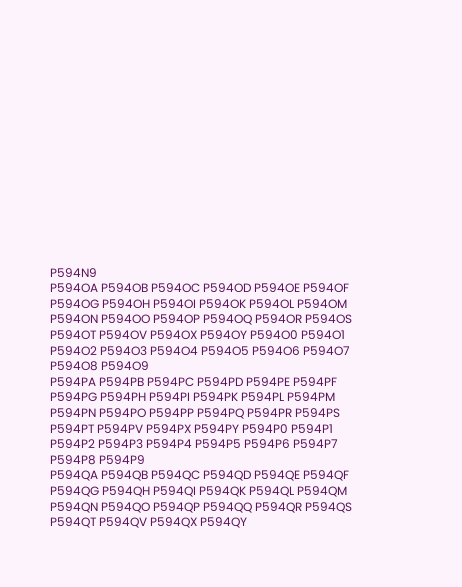P594N9
P594OA P594OB P594OC P594OD P594OE P594OF P594OG P594OH P594OI P594OK P594OL P594OM P594ON P594OO P594OP P594OQ P594OR P594OS P594OT P594OV P594OX P594OY P594O0 P594O1 P594O2 P594O3 P594O4 P594O5 P594O6 P594O7 P594O8 P594O9
P594PA P594PB P594PC P594PD P594PE P594PF P594PG P594PH P594PI P594PK P594PL P594PM P594PN P594PO P594PP P594PQ P594PR P594PS P594PT P594PV P594PX P594PY P594P0 P594P1 P594P2 P594P3 P594P4 P594P5 P594P6 P594P7 P594P8 P594P9
P594QA P594QB P594QC P594QD P594QE P594QF P594QG P594QH P594QI P594QK P594QL P594QM P594QN P594QO P594QP P594QQ P594QR P594QS P594QT P594QV P594QX P594QY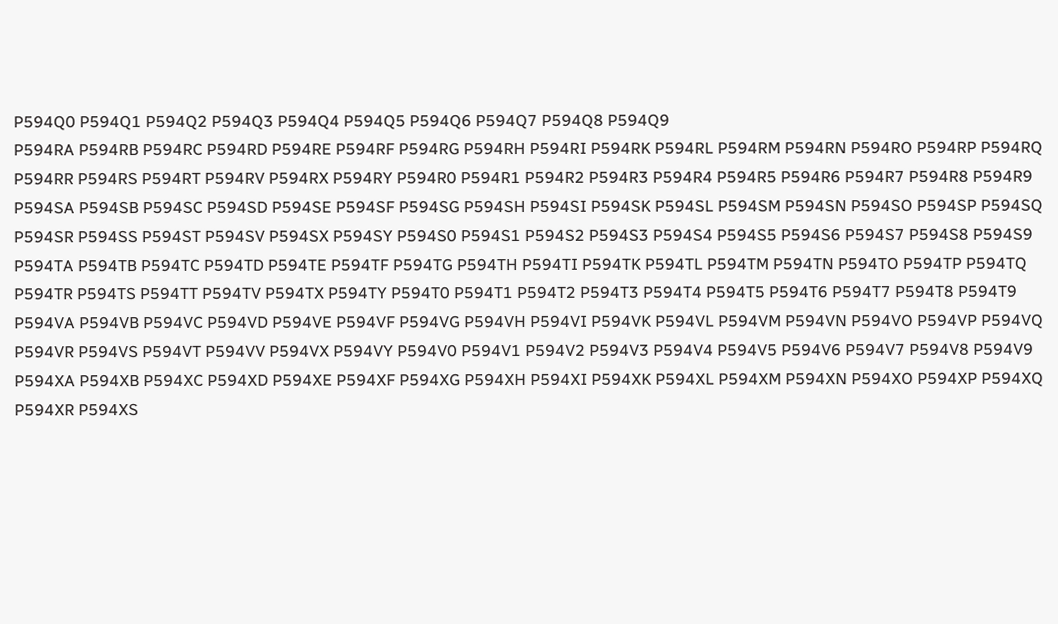P594Q0 P594Q1 P594Q2 P594Q3 P594Q4 P594Q5 P594Q6 P594Q7 P594Q8 P594Q9
P594RA P594RB P594RC P594RD P594RE P594RF P594RG P594RH P594RI P594RK P594RL P594RM P594RN P594RO P594RP P594RQ P594RR P594RS P594RT P594RV P594RX P594RY P594R0 P594R1 P594R2 P594R3 P594R4 P594R5 P594R6 P594R7 P594R8 P594R9
P594SA P594SB P594SC P594SD P594SE P594SF P594SG P594SH P594SI P594SK P594SL P594SM P594SN P594SO P594SP P594SQ P594SR P594SS P594ST P594SV P594SX P594SY P594S0 P594S1 P594S2 P594S3 P594S4 P594S5 P594S6 P594S7 P594S8 P594S9
P594TA P594TB P594TC P594TD P594TE P594TF P594TG P594TH P594TI P594TK P594TL P594TM P594TN P594TO P594TP P594TQ P594TR P594TS P594TT P594TV P594TX P594TY P594T0 P594T1 P594T2 P594T3 P594T4 P594T5 P594T6 P594T7 P594T8 P594T9
P594VA P594VB P594VC P594VD P594VE P594VF P594VG P594VH P594VI P594VK P594VL P594VM P594VN P594VO P594VP P594VQ P594VR P594VS P594VT P594VV P594VX P594VY P594V0 P594V1 P594V2 P594V3 P594V4 P594V5 P594V6 P594V7 P594V8 P594V9
P594XA P594XB P594XC P594XD P594XE P594XF P594XG P594XH P594XI P594XK P594XL P594XM P594XN P594XO P594XP P594XQ P594XR P594XS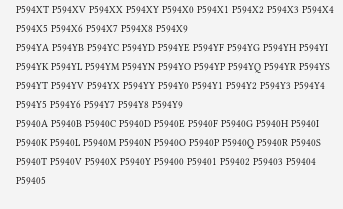P594XT P594XV P594XX P594XY P594X0 P594X1 P594X2 P594X3 P594X4 P594X5 P594X6 P594X7 P594X8 P594X9
P594YA P594YB P594YC P594YD P594YE P594YF P594YG P594YH P594YI P594YK P594YL P594YM P594YN P594YO P594YP P594YQ P594YR P594YS P594YT P594YV P594YX P594YY P594Y0 P594Y1 P594Y2 P594Y3 P594Y4 P594Y5 P594Y6 P594Y7 P594Y8 P594Y9
P5940A P5940B P5940C P5940D P5940E P5940F P5940G P5940H P5940I P5940K P5940L P5940M P5940N P5940O P5940P P5940Q P5940R P5940S P5940T P5940V P5940X P5940Y P59400 P59401 P59402 P59403 P59404 P59405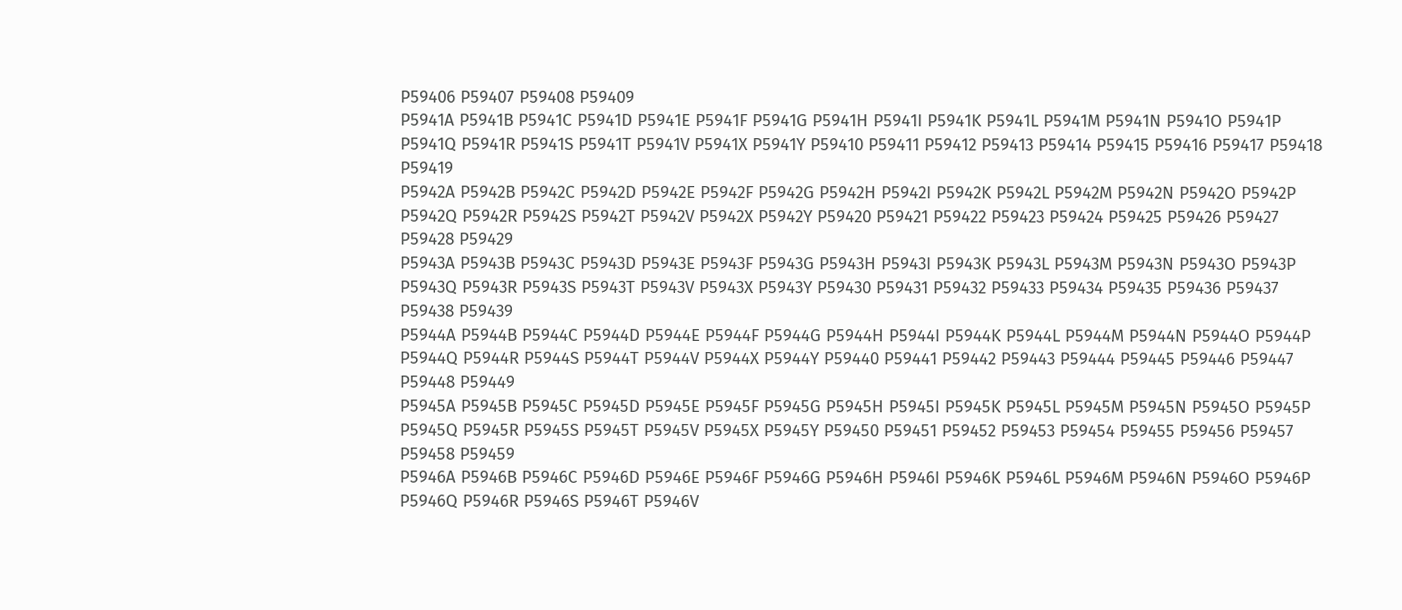P59406 P59407 P59408 P59409
P5941A P5941B P5941C P5941D P5941E P5941F P5941G P5941H P5941I P5941K P5941L P5941M P5941N P5941O P5941P P5941Q P5941R P5941S P5941T P5941V P5941X P5941Y P59410 P59411 P59412 P59413 P59414 P59415 P59416 P59417 P59418 P59419
P5942A P5942B P5942C P5942D P5942E P5942F P5942G P5942H P5942I P5942K P5942L P5942M P5942N P5942O P5942P P5942Q P5942R P5942S P5942T P5942V P5942X P5942Y P59420 P59421 P59422 P59423 P59424 P59425 P59426 P59427 P59428 P59429
P5943A P5943B P5943C P5943D P5943E P5943F P5943G P5943H P5943I P5943K P5943L P5943M P5943N P5943O P5943P P5943Q P5943R P5943S P5943T P5943V P5943X P5943Y P59430 P59431 P59432 P59433 P59434 P59435 P59436 P59437 P59438 P59439
P5944A P5944B P5944C P5944D P5944E P5944F P5944G P5944H P5944I P5944K P5944L P5944M P5944N P5944O P5944P P5944Q P5944R P5944S P5944T P5944V P5944X P5944Y P59440 P59441 P59442 P59443 P59444 P59445 P59446 P59447 P59448 P59449
P5945A P5945B P5945C P5945D P5945E P5945F P5945G P5945H P5945I P5945K P5945L P5945M P5945N P5945O P5945P P5945Q P5945R P5945S P5945T P5945V P5945X P5945Y P59450 P59451 P59452 P59453 P59454 P59455 P59456 P59457 P59458 P59459
P5946A P5946B P5946C P5946D P5946E P5946F P5946G P5946H P5946I P5946K P5946L P5946M P5946N P5946O P5946P P5946Q P5946R P5946S P5946T P5946V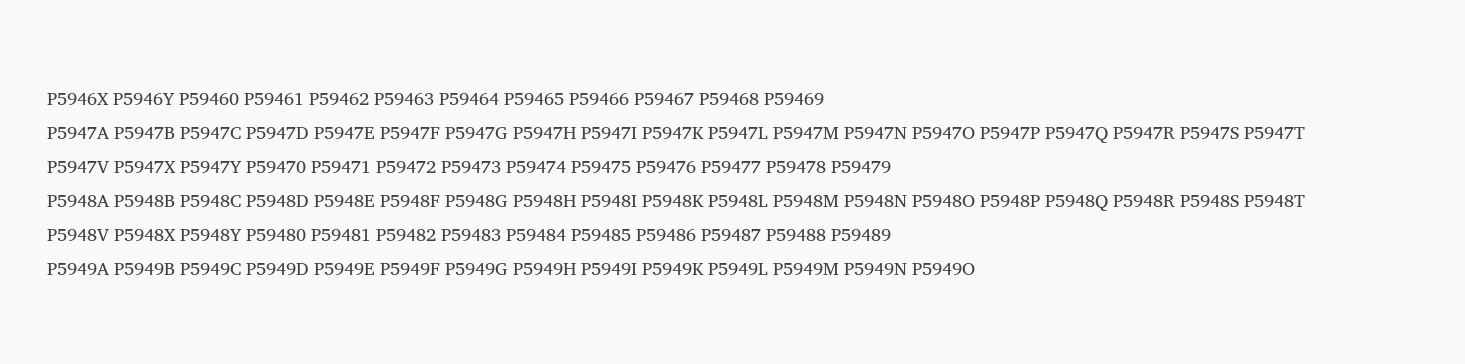P5946X P5946Y P59460 P59461 P59462 P59463 P59464 P59465 P59466 P59467 P59468 P59469
P5947A P5947B P5947C P5947D P5947E P5947F P5947G P5947H P5947I P5947K P5947L P5947M P5947N P5947O P5947P P5947Q P5947R P5947S P5947T P5947V P5947X P5947Y P59470 P59471 P59472 P59473 P59474 P59475 P59476 P59477 P59478 P59479
P5948A P5948B P5948C P5948D P5948E P5948F P5948G P5948H P5948I P5948K P5948L P5948M P5948N P5948O P5948P P5948Q P5948R P5948S P5948T P5948V P5948X P5948Y P59480 P59481 P59482 P59483 P59484 P59485 P59486 P59487 P59488 P59489
P5949A P5949B P5949C P5949D P5949E P5949F P5949G P5949H P5949I P5949K P5949L P5949M P5949N P5949O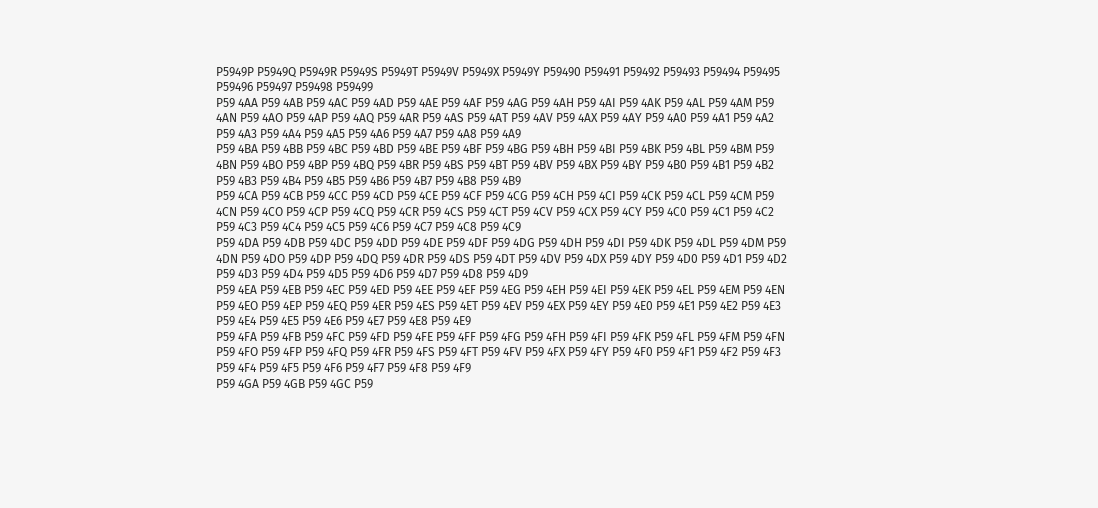P5949P P5949Q P5949R P5949S P5949T P5949V P5949X P5949Y P59490 P59491 P59492 P59493 P59494 P59495 P59496 P59497 P59498 P59499
P59 4AA P59 4AB P59 4AC P59 4AD P59 4AE P59 4AF P59 4AG P59 4AH P59 4AI P59 4AK P59 4AL P59 4AM P59 4AN P59 4AO P59 4AP P59 4AQ P59 4AR P59 4AS P59 4AT P59 4AV P59 4AX P59 4AY P59 4A0 P59 4A1 P59 4A2 P59 4A3 P59 4A4 P59 4A5 P59 4A6 P59 4A7 P59 4A8 P59 4A9
P59 4BA P59 4BB P59 4BC P59 4BD P59 4BE P59 4BF P59 4BG P59 4BH P59 4BI P59 4BK P59 4BL P59 4BM P59 4BN P59 4BO P59 4BP P59 4BQ P59 4BR P59 4BS P59 4BT P59 4BV P59 4BX P59 4BY P59 4B0 P59 4B1 P59 4B2 P59 4B3 P59 4B4 P59 4B5 P59 4B6 P59 4B7 P59 4B8 P59 4B9
P59 4CA P59 4CB P59 4CC P59 4CD P59 4CE P59 4CF P59 4CG P59 4CH P59 4CI P59 4CK P59 4CL P59 4CM P59 4CN P59 4CO P59 4CP P59 4CQ P59 4CR P59 4CS P59 4CT P59 4CV P59 4CX P59 4CY P59 4C0 P59 4C1 P59 4C2 P59 4C3 P59 4C4 P59 4C5 P59 4C6 P59 4C7 P59 4C8 P59 4C9
P59 4DA P59 4DB P59 4DC P59 4DD P59 4DE P59 4DF P59 4DG P59 4DH P59 4DI P59 4DK P59 4DL P59 4DM P59 4DN P59 4DO P59 4DP P59 4DQ P59 4DR P59 4DS P59 4DT P59 4DV P59 4DX P59 4DY P59 4D0 P59 4D1 P59 4D2 P59 4D3 P59 4D4 P59 4D5 P59 4D6 P59 4D7 P59 4D8 P59 4D9
P59 4EA P59 4EB P59 4EC P59 4ED P59 4EE P59 4EF P59 4EG P59 4EH P59 4EI P59 4EK P59 4EL P59 4EM P59 4EN P59 4EO P59 4EP P59 4EQ P59 4ER P59 4ES P59 4ET P59 4EV P59 4EX P59 4EY P59 4E0 P59 4E1 P59 4E2 P59 4E3 P59 4E4 P59 4E5 P59 4E6 P59 4E7 P59 4E8 P59 4E9
P59 4FA P59 4FB P59 4FC P59 4FD P59 4FE P59 4FF P59 4FG P59 4FH P59 4FI P59 4FK P59 4FL P59 4FM P59 4FN P59 4FO P59 4FP P59 4FQ P59 4FR P59 4FS P59 4FT P59 4FV P59 4FX P59 4FY P59 4F0 P59 4F1 P59 4F2 P59 4F3 P59 4F4 P59 4F5 P59 4F6 P59 4F7 P59 4F8 P59 4F9
P59 4GA P59 4GB P59 4GC P59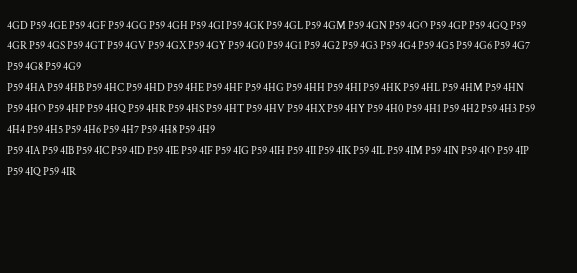4GD P59 4GE P59 4GF P59 4GG P59 4GH P59 4GI P59 4GK P59 4GL P59 4GM P59 4GN P59 4GO P59 4GP P59 4GQ P59 4GR P59 4GS P59 4GT P59 4GV P59 4GX P59 4GY P59 4G0 P59 4G1 P59 4G2 P59 4G3 P59 4G4 P59 4G5 P59 4G6 P59 4G7 P59 4G8 P59 4G9
P59 4HA P59 4HB P59 4HC P59 4HD P59 4HE P59 4HF P59 4HG P59 4HH P59 4HI P59 4HK P59 4HL P59 4HM P59 4HN P59 4HO P59 4HP P59 4HQ P59 4HR P59 4HS P59 4HT P59 4HV P59 4HX P59 4HY P59 4H0 P59 4H1 P59 4H2 P59 4H3 P59 4H4 P59 4H5 P59 4H6 P59 4H7 P59 4H8 P59 4H9
P59 4IA P59 4IB P59 4IC P59 4ID P59 4IE P59 4IF P59 4IG P59 4IH P59 4II P59 4IK P59 4IL P59 4IM P59 4IN P59 4IO P59 4IP P59 4IQ P59 4IR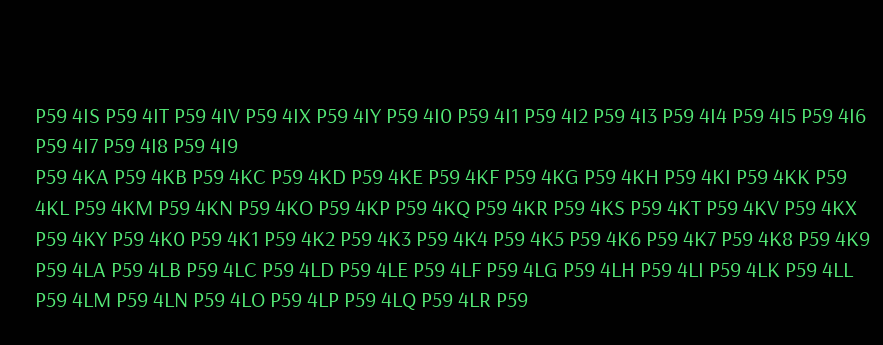P59 4IS P59 4IT P59 4IV P59 4IX P59 4IY P59 4I0 P59 4I1 P59 4I2 P59 4I3 P59 4I4 P59 4I5 P59 4I6 P59 4I7 P59 4I8 P59 4I9
P59 4KA P59 4KB P59 4KC P59 4KD P59 4KE P59 4KF P59 4KG P59 4KH P59 4KI P59 4KK P59 4KL P59 4KM P59 4KN P59 4KO P59 4KP P59 4KQ P59 4KR P59 4KS P59 4KT P59 4KV P59 4KX P59 4KY P59 4K0 P59 4K1 P59 4K2 P59 4K3 P59 4K4 P59 4K5 P59 4K6 P59 4K7 P59 4K8 P59 4K9
P59 4LA P59 4LB P59 4LC P59 4LD P59 4LE P59 4LF P59 4LG P59 4LH P59 4LI P59 4LK P59 4LL P59 4LM P59 4LN P59 4LO P59 4LP P59 4LQ P59 4LR P59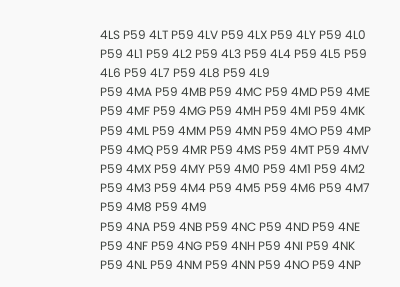4LS P59 4LT P59 4LV P59 4LX P59 4LY P59 4L0 P59 4L1 P59 4L2 P59 4L3 P59 4L4 P59 4L5 P59 4L6 P59 4L7 P59 4L8 P59 4L9
P59 4MA P59 4MB P59 4MC P59 4MD P59 4ME P59 4MF P59 4MG P59 4MH P59 4MI P59 4MK P59 4ML P59 4MM P59 4MN P59 4MO P59 4MP P59 4MQ P59 4MR P59 4MS P59 4MT P59 4MV P59 4MX P59 4MY P59 4M0 P59 4M1 P59 4M2 P59 4M3 P59 4M4 P59 4M5 P59 4M6 P59 4M7 P59 4M8 P59 4M9
P59 4NA P59 4NB P59 4NC P59 4ND P59 4NE P59 4NF P59 4NG P59 4NH P59 4NI P59 4NK P59 4NL P59 4NM P59 4NN P59 4NO P59 4NP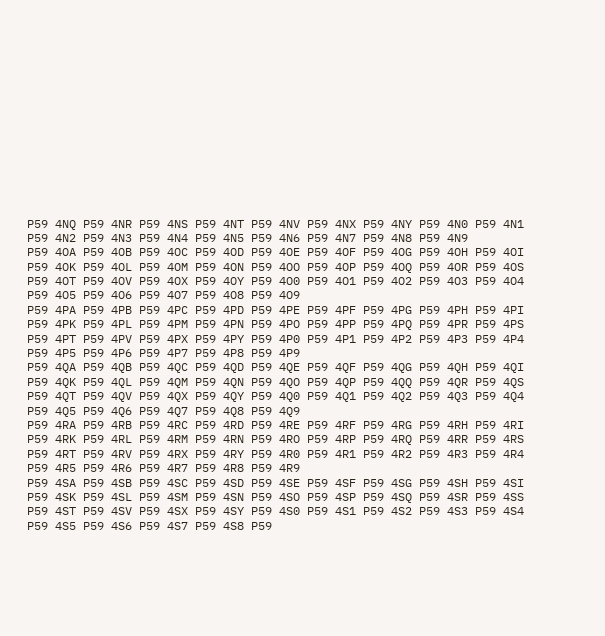P59 4NQ P59 4NR P59 4NS P59 4NT P59 4NV P59 4NX P59 4NY P59 4N0 P59 4N1 P59 4N2 P59 4N3 P59 4N4 P59 4N5 P59 4N6 P59 4N7 P59 4N8 P59 4N9
P59 4OA P59 4OB P59 4OC P59 4OD P59 4OE P59 4OF P59 4OG P59 4OH P59 4OI P59 4OK P59 4OL P59 4OM P59 4ON P59 4OO P59 4OP P59 4OQ P59 4OR P59 4OS P59 4OT P59 4OV P59 4OX P59 4OY P59 4O0 P59 4O1 P59 4O2 P59 4O3 P59 4O4 P59 4O5 P59 4O6 P59 4O7 P59 4O8 P59 4O9
P59 4PA P59 4PB P59 4PC P59 4PD P59 4PE P59 4PF P59 4PG P59 4PH P59 4PI P59 4PK P59 4PL P59 4PM P59 4PN P59 4PO P59 4PP P59 4PQ P59 4PR P59 4PS P59 4PT P59 4PV P59 4PX P59 4PY P59 4P0 P59 4P1 P59 4P2 P59 4P3 P59 4P4 P59 4P5 P59 4P6 P59 4P7 P59 4P8 P59 4P9
P59 4QA P59 4QB P59 4QC P59 4QD P59 4QE P59 4QF P59 4QG P59 4QH P59 4QI P59 4QK P59 4QL P59 4QM P59 4QN P59 4QO P59 4QP P59 4QQ P59 4QR P59 4QS P59 4QT P59 4QV P59 4QX P59 4QY P59 4Q0 P59 4Q1 P59 4Q2 P59 4Q3 P59 4Q4 P59 4Q5 P59 4Q6 P59 4Q7 P59 4Q8 P59 4Q9
P59 4RA P59 4RB P59 4RC P59 4RD P59 4RE P59 4RF P59 4RG P59 4RH P59 4RI P59 4RK P59 4RL P59 4RM P59 4RN P59 4RO P59 4RP P59 4RQ P59 4RR P59 4RS P59 4RT P59 4RV P59 4RX P59 4RY P59 4R0 P59 4R1 P59 4R2 P59 4R3 P59 4R4 P59 4R5 P59 4R6 P59 4R7 P59 4R8 P59 4R9
P59 4SA P59 4SB P59 4SC P59 4SD P59 4SE P59 4SF P59 4SG P59 4SH P59 4SI P59 4SK P59 4SL P59 4SM P59 4SN P59 4SO P59 4SP P59 4SQ P59 4SR P59 4SS P59 4ST P59 4SV P59 4SX P59 4SY P59 4S0 P59 4S1 P59 4S2 P59 4S3 P59 4S4 P59 4S5 P59 4S6 P59 4S7 P59 4S8 P59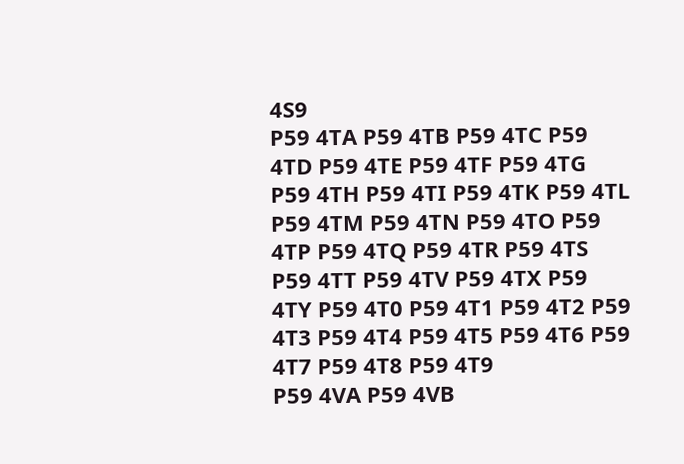4S9
P59 4TA P59 4TB P59 4TC P59 4TD P59 4TE P59 4TF P59 4TG P59 4TH P59 4TI P59 4TK P59 4TL P59 4TM P59 4TN P59 4TO P59 4TP P59 4TQ P59 4TR P59 4TS P59 4TT P59 4TV P59 4TX P59 4TY P59 4T0 P59 4T1 P59 4T2 P59 4T3 P59 4T4 P59 4T5 P59 4T6 P59 4T7 P59 4T8 P59 4T9
P59 4VA P59 4VB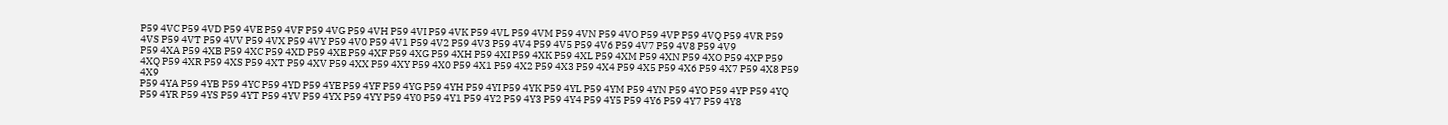P59 4VC P59 4VD P59 4VE P59 4VF P59 4VG P59 4VH P59 4VI P59 4VK P59 4VL P59 4VM P59 4VN P59 4VO P59 4VP P59 4VQ P59 4VR P59 4VS P59 4VT P59 4VV P59 4VX P59 4VY P59 4V0 P59 4V1 P59 4V2 P59 4V3 P59 4V4 P59 4V5 P59 4V6 P59 4V7 P59 4V8 P59 4V9
P59 4XA P59 4XB P59 4XC P59 4XD P59 4XE P59 4XF P59 4XG P59 4XH P59 4XI P59 4XK P59 4XL P59 4XM P59 4XN P59 4XO P59 4XP P59 4XQ P59 4XR P59 4XS P59 4XT P59 4XV P59 4XX P59 4XY P59 4X0 P59 4X1 P59 4X2 P59 4X3 P59 4X4 P59 4X5 P59 4X6 P59 4X7 P59 4X8 P59 4X9
P59 4YA P59 4YB P59 4YC P59 4YD P59 4YE P59 4YF P59 4YG P59 4YH P59 4YI P59 4YK P59 4YL P59 4YM P59 4YN P59 4YO P59 4YP P59 4YQ P59 4YR P59 4YS P59 4YT P59 4YV P59 4YX P59 4YY P59 4Y0 P59 4Y1 P59 4Y2 P59 4Y3 P59 4Y4 P59 4Y5 P59 4Y6 P59 4Y7 P59 4Y8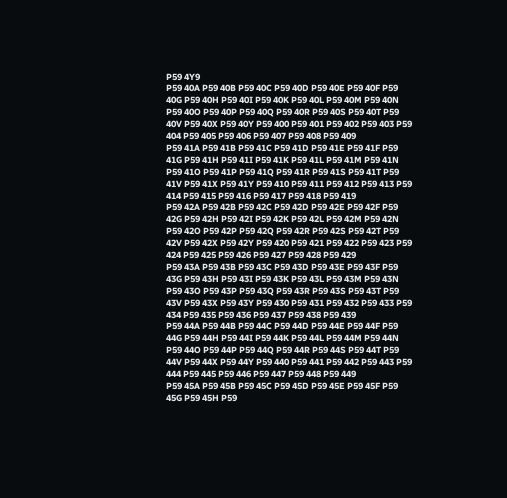P59 4Y9
P59 40A P59 40B P59 40C P59 40D P59 40E P59 40F P59 40G P59 40H P59 40I P59 40K P59 40L P59 40M P59 40N P59 40O P59 40P P59 40Q P59 40R P59 40S P59 40T P59 40V P59 40X P59 40Y P59 400 P59 401 P59 402 P59 403 P59 404 P59 405 P59 406 P59 407 P59 408 P59 409
P59 41A P59 41B P59 41C P59 41D P59 41E P59 41F P59 41G P59 41H P59 41I P59 41K P59 41L P59 41M P59 41N P59 41O P59 41P P59 41Q P59 41R P59 41S P59 41T P59 41V P59 41X P59 41Y P59 410 P59 411 P59 412 P59 413 P59 414 P59 415 P59 416 P59 417 P59 418 P59 419
P59 42A P59 42B P59 42C P59 42D P59 42E P59 42F P59 42G P59 42H P59 42I P59 42K P59 42L P59 42M P59 42N P59 42O P59 42P P59 42Q P59 42R P59 42S P59 42T P59 42V P59 42X P59 42Y P59 420 P59 421 P59 422 P59 423 P59 424 P59 425 P59 426 P59 427 P59 428 P59 429
P59 43A P59 43B P59 43C P59 43D P59 43E P59 43F P59 43G P59 43H P59 43I P59 43K P59 43L P59 43M P59 43N P59 43O P59 43P P59 43Q P59 43R P59 43S P59 43T P59 43V P59 43X P59 43Y P59 430 P59 431 P59 432 P59 433 P59 434 P59 435 P59 436 P59 437 P59 438 P59 439
P59 44A P59 44B P59 44C P59 44D P59 44E P59 44F P59 44G P59 44H P59 44I P59 44K P59 44L P59 44M P59 44N P59 44O P59 44P P59 44Q P59 44R P59 44S P59 44T P59 44V P59 44X P59 44Y P59 440 P59 441 P59 442 P59 443 P59 444 P59 445 P59 446 P59 447 P59 448 P59 449
P59 45A P59 45B P59 45C P59 45D P59 45E P59 45F P59 45G P59 45H P59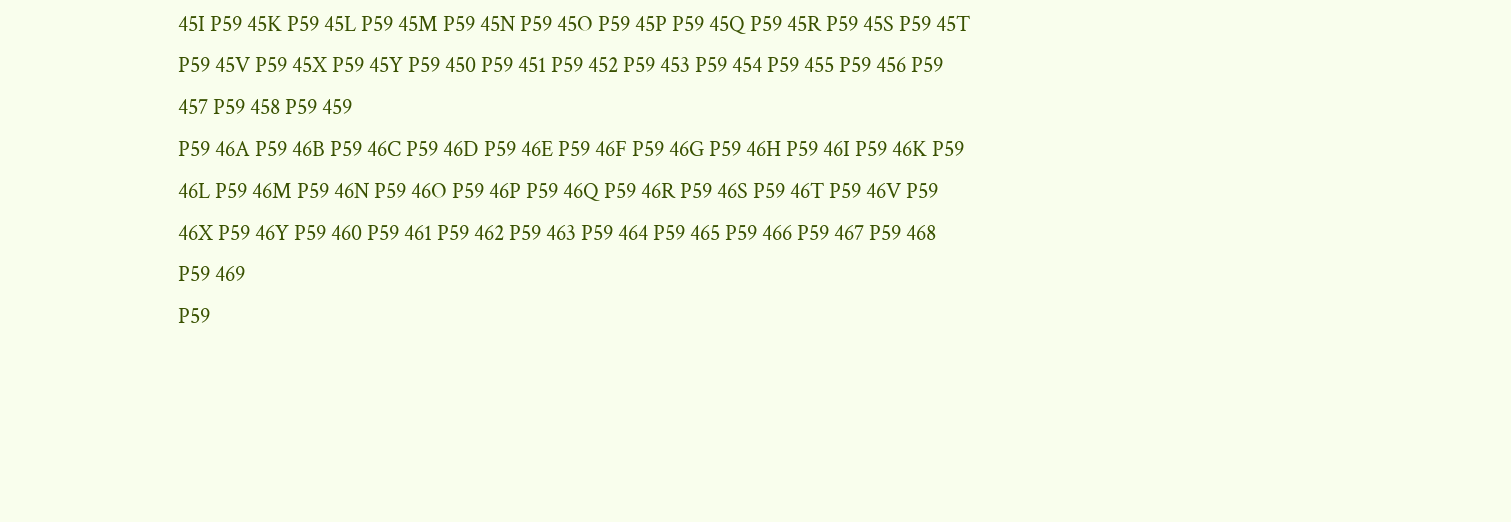45I P59 45K P59 45L P59 45M P59 45N P59 45O P59 45P P59 45Q P59 45R P59 45S P59 45T P59 45V P59 45X P59 45Y P59 450 P59 451 P59 452 P59 453 P59 454 P59 455 P59 456 P59 457 P59 458 P59 459
P59 46A P59 46B P59 46C P59 46D P59 46E P59 46F P59 46G P59 46H P59 46I P59 46K P59 46L P59 46M P59 46N P59 46O P59 46P P59 46Q P59 46R P59 46S P59 46T P59 46V P59 46X P59 46Y P59 460 P59 461 P59 462 P59 463 P59 464 P59 465 P59 466 P59 467 P59 468 P59 469
P59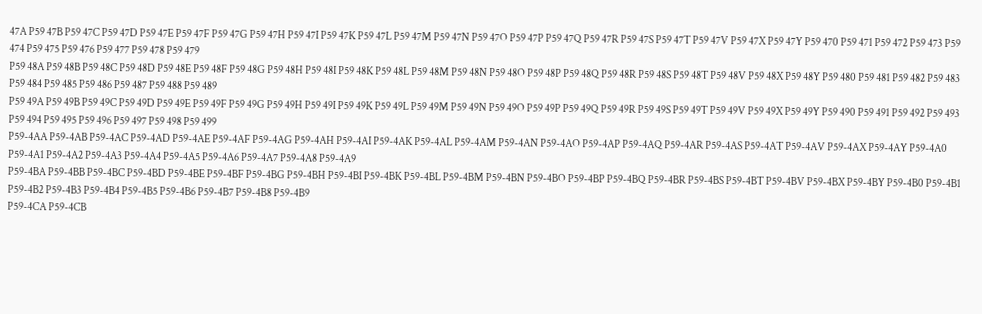47A P59 47B P59 47C P59 47D P59 47E P59 47F P59 47G P59 47H P59 47I P59 47K P59 47L P59 47M P59 47N P59 47O P59 47P P59 47Q P59 47R P59 47S P59 47T P59 47V P59 47X P59 47Y P59 470 P59 471 P59 472 P59 473 P59 474 P59 475 P59 476 P59 477 P59 478 P59 479
P59 48A P59 48B P59 48C P59 48D P59 48E P59 48F P59 48G P59 48H P59 48I P59 48K P59 48L P59 48M P59 48N P59 48O P59 48P P59 48Q P59 48R P59 48S P59 48T P59 48V P59 48X P59 48Y P59 480 P59 481 P59 482 P59 483 P59 484 P59 485 P59 486 P59 487 P59 488 P59 489
P59 49A P59 49B P59 49C P59 49D P59 49E P59 49F P59 49G P59 49H P59 49I P59 49K P59 49L P59 49M P59 49N P59 49O P59 49P P59 49Q P59 49R P59 49S P59 49T P59 49V P59 49X P59 49Y P59 490 P59 491 P59 492 P59 493 P59 494 P59 495 P59 496 P59 497 P59 498 P59 499
P59-4AA P59-4AB P59-4AC P59-4AD P59-4AE P59-4AF P59-4AG P59-4AH P59-4AI P59-4AK P59-4AL P59-4AM P59-4AN P59-4AO P59-4AP P59-4AQ P59-4AR P59-4AS P59-4AT P59-4AV P59-4AX P59-4AY P59-4A0 P59-4A1 P59-4A2 P59-4A3 P59-4A4 P59-4A5 P59-4A6 P59-4A7 P59-4A8 P59-4A9
P59-4BA P59-4BB P59-4BC P59-4BD P59-4BE P59-4BF P59-4BG P59-4BH P59-4BI P59-4BK P59-4BL P59-4BM P59-4BN P59-4BO P59-4BP P59-4BQ P59-4BR P59-4BS P59-4BT P59-4BV P59-4BX P59-4BY P59-4B0 P59-4B1 P59-4B2 P59-4B3 P59-4B4 P59-4B5 P59-4B6 P59-4B7 P59-4B8 P59-4B9
P59-4CA P59-4CB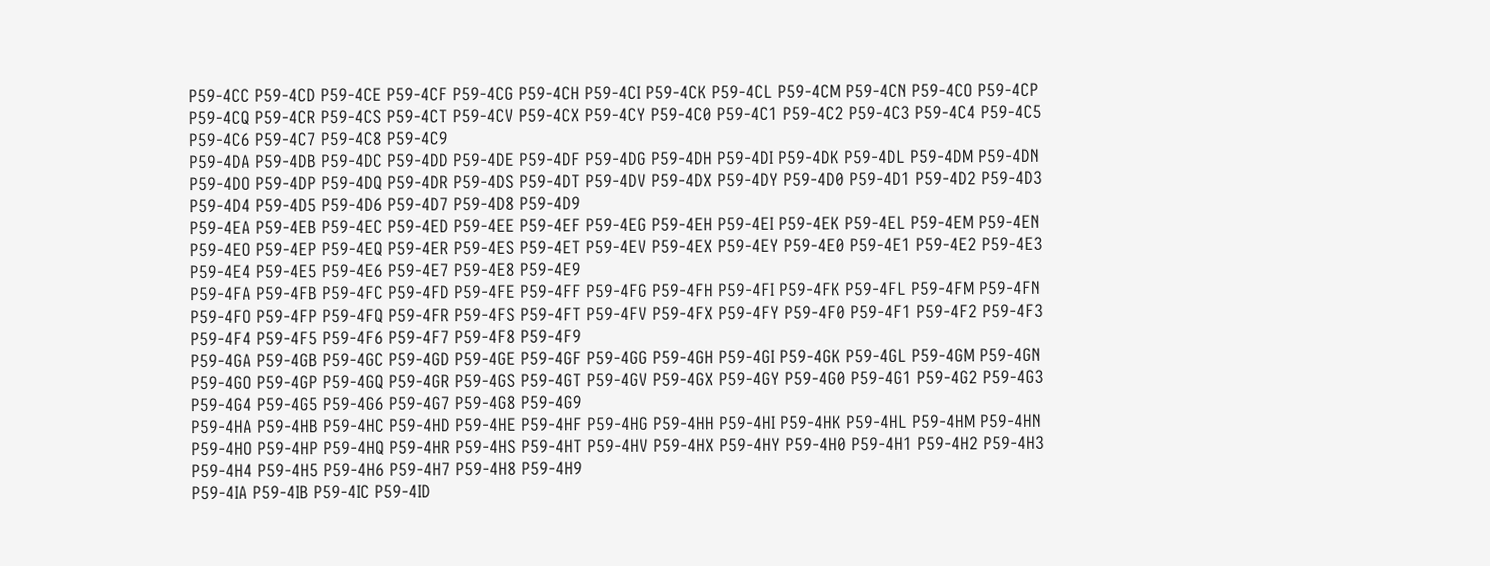P59-4CC P59-4CD P59-4CE P59-4CF P59-4CG P59-4CH P59-4CI P59-4CK P59-4CL P59-4CM P59-4CN P59-4CO P59-4CP P59-4CQ P59-4CR P59-4CS P59-4CT P59-4CV P59-4CX P59-4CY P59-4C0 P59-4C1 P59-4C2 P59-4C3 P59-4C4 P59-4C5 P59-4C6 P59-4C7 P59-4C8 P59-4C9
P59-4DA P59-4DB P59-4DC P59-4DD P59-4DE P59-4DF P59-4DG P59-4DH P59-4DI P59-4DK P59-4DL P59-4DM P59-4DN P59-4DO P59-4DP P59-4DQ P59-4DR P59-4DS P59-4DT P59-4DV P59-4DX P59-4DY P59-4D0 P59-4D1 P59-4D2 P59-4D3 P59-4D4 P59-4D5 P59-4D6 P59-4D7 P59-4D8 P59-4D9
P59-4EA P59-4EB P59-4EC P59-4ED P59-4EE P59-4EF P59-4EG P59-4EH P59-4EI P59-4EK P59-4EL P59-4EM P59-4EN P59-4EO P59-4EP P59-4EQ P59-4ER P59-4ES P59-4ET P59-4EV P59-4EX P59-4EY P59-4E0 P59-4E1 P59-4E2 P59-4E3 P59-4E4 P59-4E5 P59-4E6 P59-4E7 P59-4E8 P59-4E9
P59-4FA P59-4FB P59-4FC P59-4FD P59-4FE P59-4FF P59-4FG P59-4FH P59-4FI P59-4FK P59-4FL P59-4FM P59-4FN P59-4FO P59-4FP P59-4FQ P59-4FR P59-4FS P59-4FT P59-4FV P59-4FX P59-4FY P59-4F0 P59-4F1 P59-4F2 P59-4F3 P59-4F4 P59-4F5 P59-4F6 P59-4F7 P59-4F8 P59-4F9
P59-4GA P59-4GB P59-4GC P59-4GD P59-4GE P59-4GF P59-4GG P59-4GH P59-4GI P59-4GK P59-4GL P59-4GM P59-4GN P59-4GO P59-4GP P59-4GQ P59-4GR P59-4GS P59-4GT P59-4GV P59-4GX P59-4GY P59-4G0 P59-4G1 P59-4G2 P59-4G3 P59-4G4 P59-4G5 P59-4G6 P59-4G7 P59-4G8 P59-4G9
P59-4HA P59-4HB P59-4HC P59-4HD P59-4HE P59-4HF P59-4HG P59-4HH P59-4HI P59-4HK P59-4HL P59-4HM P59-4HN P59-4HO P59-4HP P59-4HQ P59-4HR P59-4HS P59-4HT P59-4HV P59-4HX P59-4HY P59-4H0 P59-4H1 P59-4H2 P59-4H3 P59-4H4 P59-4H5 P59-4H6 P59-4H7 P59-4H8 P59-4H9
P59-4IA P59-4IB P59-4IC P59-4ID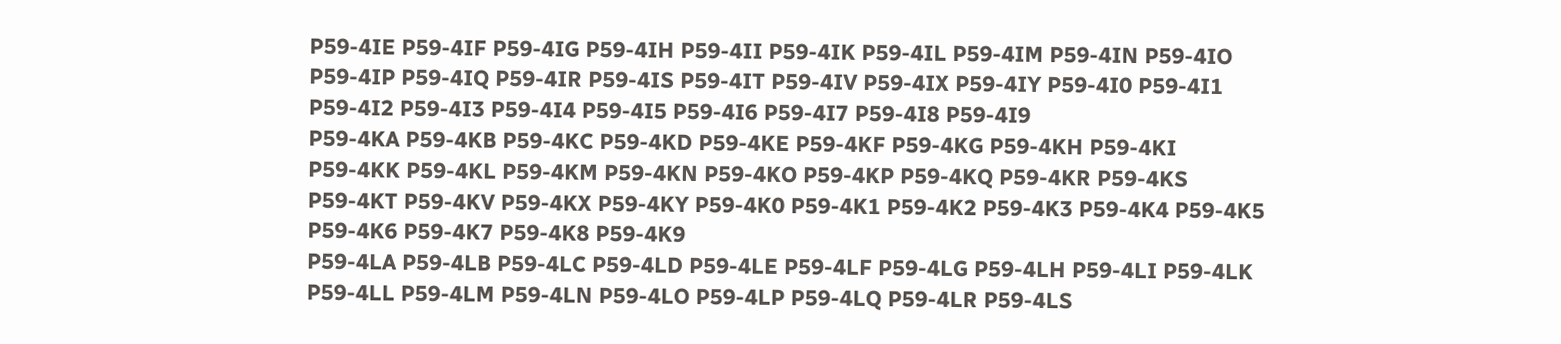P59-4IE P59-4IF P59-4IG P59-4IH P59-4II P59-4IK P59-4IL P59-4IM P59-4IN P59-4IO P59-4IP P59-4IQ P59-4IR P59-4IS P59-4IT P59-4IV P59-4IX P59-4IY P59-4I0 P59-4I1 P59-4I2 P59-4I3 P59-4I4 P59-4I5 P59-4I6 P59-4I7 P59-4I8 P59-4I9
P59-4KA P59-4KB P59-4KC P59-4KD P59-4KE P59-4KF P59-4KG P59-4KH P59-4KI P59-4KK P59-4KL P59-4KM P59-4KN P59-4KO P59-4KP P59-4KQ P59-4KR P59-4KS P59-4KT P59-4KV P59-4KX P59-4KY P59-4K0 P59-4K1 P59-4K2 P59-4K3 P59-4K4 P59-4K5 P59-4K6 P59-4K7 P59-4K8 P59-4K9
P59-4LA P59-4LB P59-4LC P59-4LD P59-4LE P59-4LF P59-4LG P59-4LH P59-4LI P59-4LK P59-4LL P59-4LM P59-4LN P59-4LO P59-4LP P59-4LQ P59-4LR P59-4LS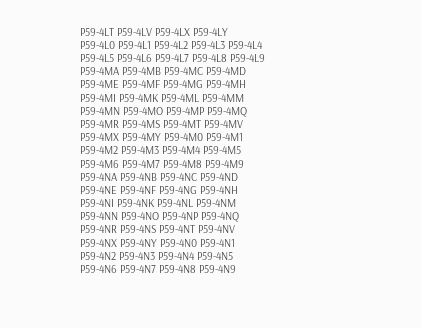P59-4LT P59-4LV P59-4LX P59-4LY P59-4L0 P59-4L1 P59-4L2 P59-4L3 P59-4L4 P59-4L5 P59-4L6 P59-4L7 P59-4L8 P59-4L9
P59-4MA P59-4MB P59-4MC P59-4MD P59-4ME P59-4MF P59-4MG P59-4MH P59-4MI P59-4MK P59-4ML P59-4MM P59-4MN P59-4MO P59-4MP P59-4MQ P59-4MR P59-4MS P59-4MT P59-4MV P59-4MX P59-4MY P59-4M0 P59-4M1 P59-4M2 P59-4M3 P59-4M4 P59-4M5 P59-4M6 P59-4M7 P59-4M8 P59-4M9
P59-4NA P59-4NB P59-4NC P59-4ND P59-4NE P59-4NF P59-4NG P59-4NH P59-4NI P59-4NK P59-4NL P59-4NM P59-4NN P59-4NO P59-4NP P59-4NQ P59-4NR P59-4NS P59-4NT P59-4NV P59-4NX P59-4NY P59-4N0 P59-4N1 P59-4N2 P59-4N3 P59-4N4 P59-4N5 P59-4N6 P59-4N7 P59-4N8 P59-4N9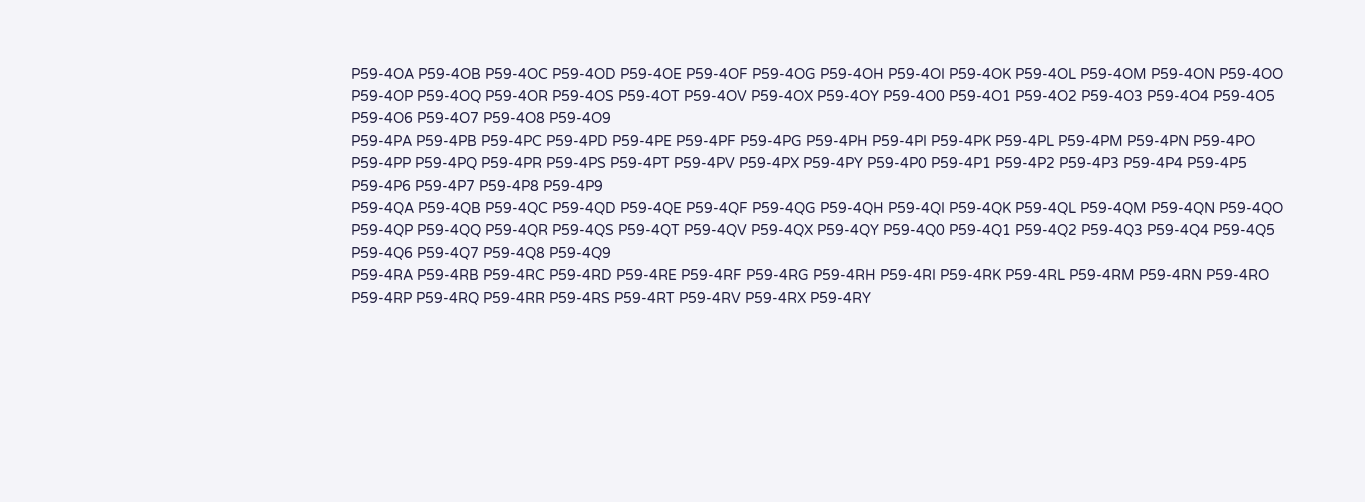P59-4OA P59-4OB P59-4OC P59-4OD P59-4OE P59-4OF P59-4OG P59-4OH P59-4OI P59-4OK P59-4OL P59-4OM P59-4ON P59-4OO P59-4OP P59-4OQ P59-4OR P59-4OS P59-4OT P59-4OV P59-4OX P59-4OY P59-4O0 P59-4O1 P59-4O2 P59-4O3 P59-4O4 P59-4O5 P59-4O6 P59-4O7 P59-4O8 P59-4O9
P59-4PA P59-4PB P59-4PC P59-4PD P59-4PE P59-4PF P59-4PG P59-4PH P59-4PI P59-4PK P59-4PL P59-4PM P59-4PN P59-4PO P59-4PP P59-4PQ P59-4PR P59-4PS P59-4PT P59-4PV P59-4PX P59-4PY P59-4P0 P59-4P1 P59-4P2 P59-4P3 P59-4P4 P59-4P5 P59-4P6 P59-4P7 P59-4P8 P59-4P9
P59-4QA P59-4QB P59-4QC P59-4QD P59-4QE P59-4QF P59-4QG P59-4QH P59-4QI P59-4QK P59-4QL P59-4QM P59-4QN P59-4QO P59-4QP P59-4QQ P59-4QR P59-4QS P59-4QT P59-4QV P59-4QX P59-4QY P59-4Q0 P59-4Q1 P59-4Q2 P59-4Q3 P59-4Q4 P59-4Q5 P59-4Q6 P59-4Q7 P59-4Q8 P59-4Q9
P59-4RA P59-4RB P59-4RC P59-4RD P59-4RE P59-4RF P59-4RG P59-4RH P59-4RI P59-4RK P59-4RL P59-4RM P59-4RN P59-4RO P59-4RP P59-4RQ P59-4RR P59-4RS P59-4RT P59-4RV P59-4RX P59-4RY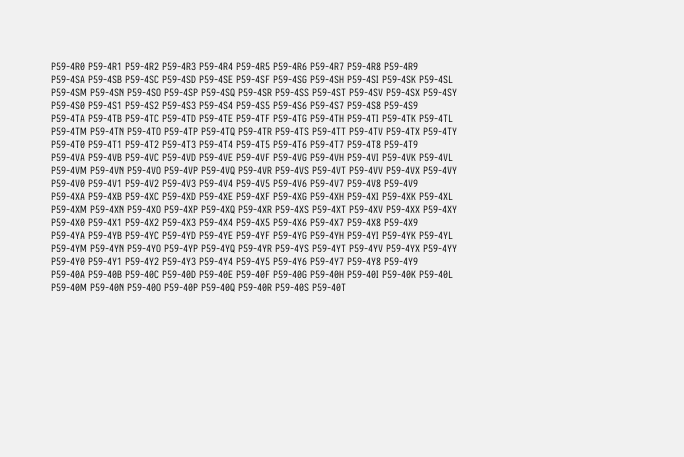P59-4R0 P59-4R1 P59-4R2 P59-4R3 P59-4R4 P59-4R5 P59-4R6 P59-4R7 P59-4R8 P59-4R9
P59-4SA P59-4SB P59-4SC P59-4SD P59-4SE P59-4SF P59-4SG P59-4SH P59-4SI P59-4SK P59-4SL P59-4SM P59-4SN P59-4SO P59-4SP P59-4SQ P59-4SR P59-4SS P59-4ST P59-4SV P59-4SX P59-4SY P59-4S0 P59-4S1 P59-4S2 P59-4S3 P59-4S4 P59-4S5 P59-4S6 P59-4S7 P59-4S8 P59-4S9
P59-4TA P59-4TB P59-4TC P59-4TD P59-4TE P59-4TF P59-4TG P59-4TH P59-4TI P59-4TK P59-4TL P59-4TM P59-4TN P59-4TO P59-4TP P59-4TQ P59-4TR P59-4TS P59-4TT P59-4TV P59-4TX P59-4TY P59-4T0 P59-4T1 P59-4T2 P59-4T3 P59-4T4 P59-4T5 P59-4T6 P59-4T7 P59-4T8 P59-4T9
P59-4VA P59-4VB P59-4VC P59-4VD P59-4VE P59-4VF P59-4VG P59-4VH P59-4VI P59-4VK P59-4VL P59-4VM P59-4VN P59-4VO P59-4VP P59-4VQ P59-4VR P59-4VS P59-4VT P59-4VV P59-4VX P59-4VY P59-4V0 P59-4V1 P59-4V2 P59-4V3 P59-4V4 P59-4V5 P59-4V6 P59-4V7 P59-4V8 P59-4V9
P59-4XA P59-4XB P59-4XC P59-4XD P59-4XE P59-4XF P59-4XG P59-4XH P59-4XI P59-4XK P59-4XL P59-4XM P59-4XN P59-4XO P59-4XP P59-4XQ P59-4XR P59-4XS P59-4XT P59-4XV P59-4XX P59-4XY P59-4X0 P59-4X1 P59-4X2 P59-4X3 P59-4X4 P59-4X5 P59-4X6 P59-4X7 P59-4X8 P59-4X9
P59-4YA P59-4YB P59-4YC P59-4YD P59-4YE P59-4YF P59-4YG P59-4YH P59-4YI P59-4YK P59-4YL P59-4YM P59-4YN P59-4YO P59-4YP P59-4YQ P59-4YR P59-4YS P59-4YT P59-4YV P59-4YX P59-4YY P59-4Y0 P59-4Y1 P59-4Y2 P59-4Y3 P59-4Y4 P59-4Y5 P59-4Y6 P59-4Y7 P59-4Y8 P59-4Y9
P59-40A P59-40B P59-40C P59-40D P59-40E P59-40F P59-40G P59-40H P59-40I P59-40K P59-40L P59-40M P59-40N P59-40O P59-40P P59-40Q P59-40R P59-40S P59-40T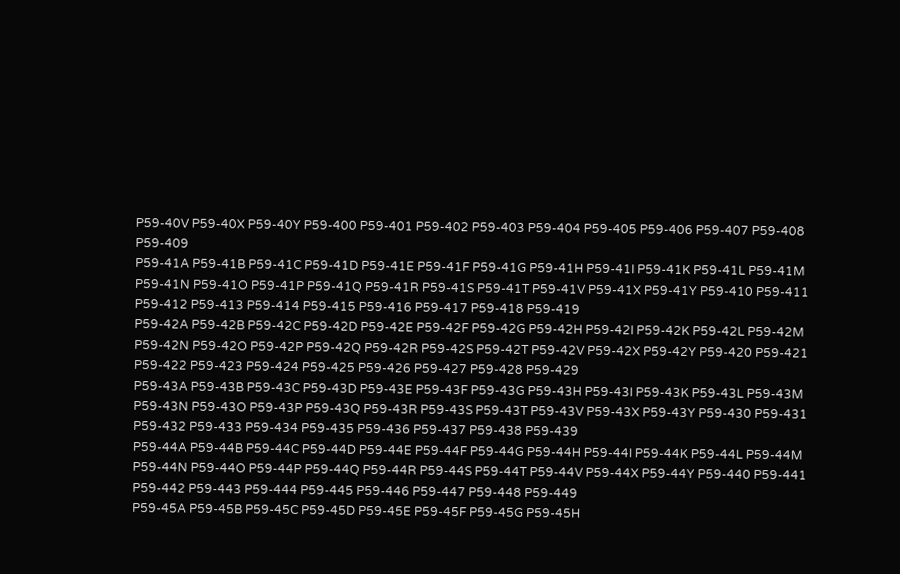P59-40V P59-40X P59-40Y P59-400 P59-401 P59-402 P59-403 P59-404 P59-405 P59-406 P59-407 P59-408 P59-409
P59-41A P59-41B P59-41C P59-41D P59-41E P59-41F P59-41G P59-41H P59-41I P59-41K P59-41L P59-41M P59-41N P59-41O P59-41P P59-41Q P59-41R P59-41S P59-41T P59-41V P59-41X P59-41Y P59-410 P59-411 P59-412 P59-413 P59-414 P59-415 P59-416 P59-417 P59-418 P59-419
P59-42A P59-42B P59-42C P59-42D P59-42E P59-42F P59-42G P59-42H P59-42I P59-42K P59-42L P59-42M P59-42N P59-42O P59-42P P59-42Q P59-42R P59-42S P59-42T P59-42V P59-42X P59-42Y P59-420 P59-421 P59-422 P59-423 P59-424 P59-425 P59-426 P59-427 P59-428 P59-429
P59-43A P59-43B P59-43C P59-43D P59-43E P59-43F P59-43G P59-43H P59-43I P59-43K P59-43L P59-43M P59-43N P59-43O P59-43P P59-43Q P59-43R P59-43S P59-43T P59-43V P59-43X P59-43Y P59-430 P59-431 P59-432 P59-433 P59-434 P59-435 P59-436 P59-437 P59-438 P59-439
P59-44A P59-44B P59-44C P59-44D P59-44E P59-44F P59-44G P59-44H P59-44I P59-44K P59-44L P59-44M P59-44N P59-44O P59-44P P59-44Q P59-44R P59-44S P59-44T P59-44V P59-44X P59-44Y P59-440 P59-441 P59-442 P59-443 P59-444 P59-445 P59-446 P59-447 P59-448 P59-449
P59-45A P59-45B P59-45C P59-45D P59-45E P59-45F P59-45G P59-45H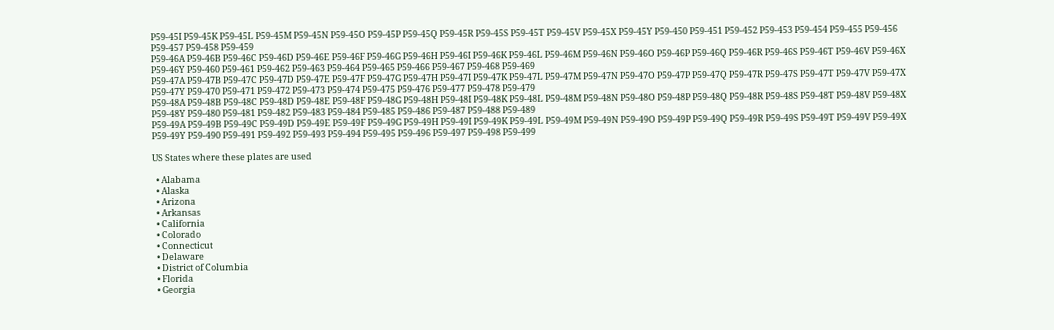P59-45I P59-45K P59-45L P59-45M P59-45N P59-45O P59-45P P59-45Q P59-45R P59-45S P59-45T P59-45V P59-45X P59-45Y P59-450 P59-451 P59-452 P59-453 P59-454 P59-455 P59-456 P59-457 P59-458 P59-459
P59-46A P59-46B P59-46C P59-46D P59-46E P59-46F P59-46G P59-46H P59-46I P59-46K P59-46L P59-46M P59-46N P59-46O P59-46P P59-46Q P59-46R P59-46S P59-46T P59-46V P59-46X P59-46Y P59-460 P59-461 P59-462 P59-463 P59-464 P59-465 P59-466 P59-467 P59-468 P59-469
P59-47A P59-47B P59-47C P59-47D P59-47E P59-47F P59-47G P59-47H P59-47I P59-47K P59-47L P59-47M P59-47N P59-47O P59-47P P59-47Q P59-47R P59-47S P59-47T P59-47V P59-47X P59-47Y P59-470 P59-471 P59-472 P59-473 P59-474 P59-475 P59-476 P59-477 P59-478 P59-479
P59-48A P59-48B P59-48C P59-48D P59-48E P59-48F P59-48G P59-48H P59-48I P59-48K P59-48L P59-48M P59-48N P59-48O P59-48P P59-48Q P59-48R P59-48S P59-48T P59-48V P59-48X P59-48Y P59-480 P59-481 P59-482 P59-483 P59-484 P59-485 P59-486 P59-487 P59-488 P59-489
P59-49A P59-49B P59-49C P59-49D P59-49E P59-49F P59-49G P59-49H P59-49I P59-49K P59-49L P59-49M P59-49N P59-49O P59-49P P59-49Q P59-49R P59-49S P59-49T P59-49V P59-49X P59-49Y P59-490 P59-491 P59-492 P59-493 P59-494 P59-495 P59-496 P59-497 P59-498 P59-499

US States where these plates are used

  • Alabama
  • Alaska
  • Arizona
  • Arkansas
  • California
  • Colorado
  • Connecticut
  • Delaware
  • District of Columbia
  • Florida
  • Georgia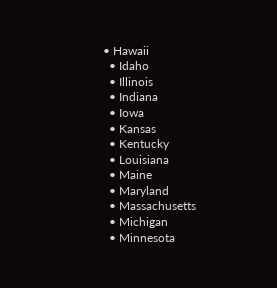• Hawaii
  • Idaho
  • Illinois
  • Indiana
  • Iowa
  • Kansas
  • Kentucky
  • Louisiana
  • Maine
  • Maryland
  • Massachusetts
  • Michigan
  • Minnesota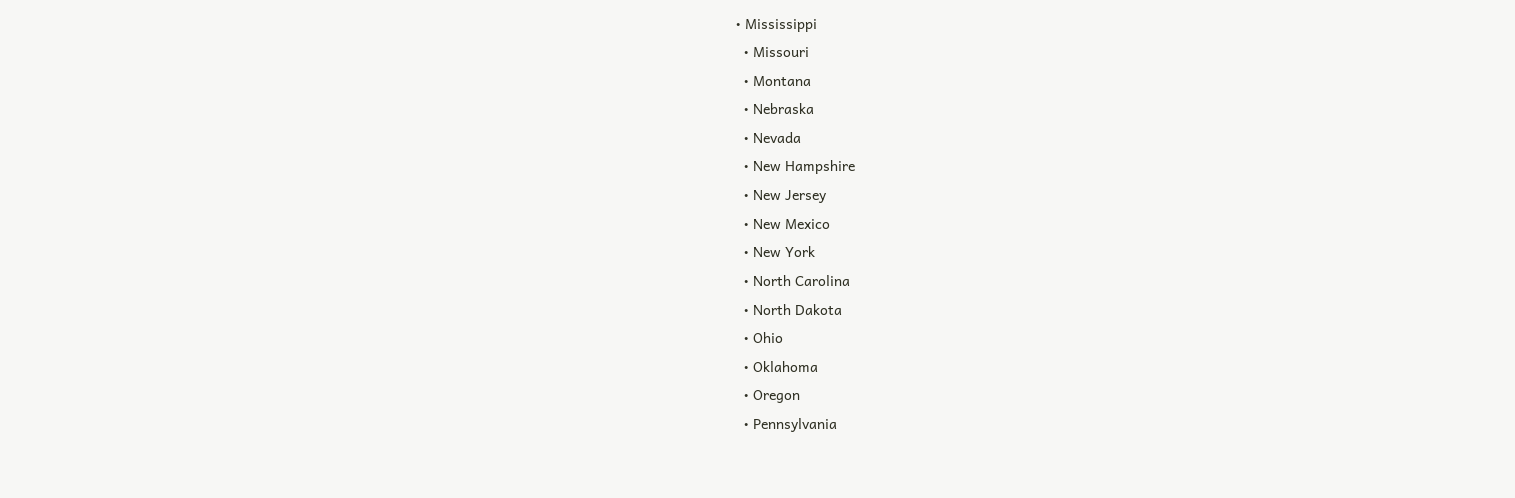• Mississippi
  • Missouri
  • Montana
  • Nebraska
  • Nevada
  • New Hampshire
  • New Jersey
  • New Mexico
  • New York
  • North Carolina
  • North Dakota
  • Ohio
  • Oklahoma
  • Oregon
  • Pennsylvania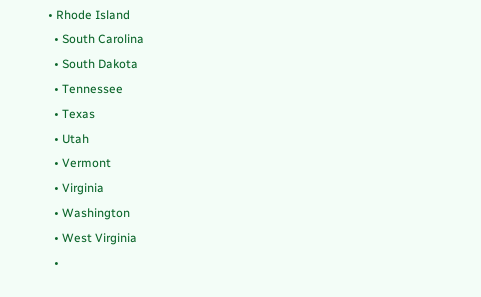• Rhode Island
  • South Carolina
  • South Dakota
  • Tennessee
  • Texas
  • Utah
  • Vermont
  • Virginia
  • Washington
  • West Virginia
  •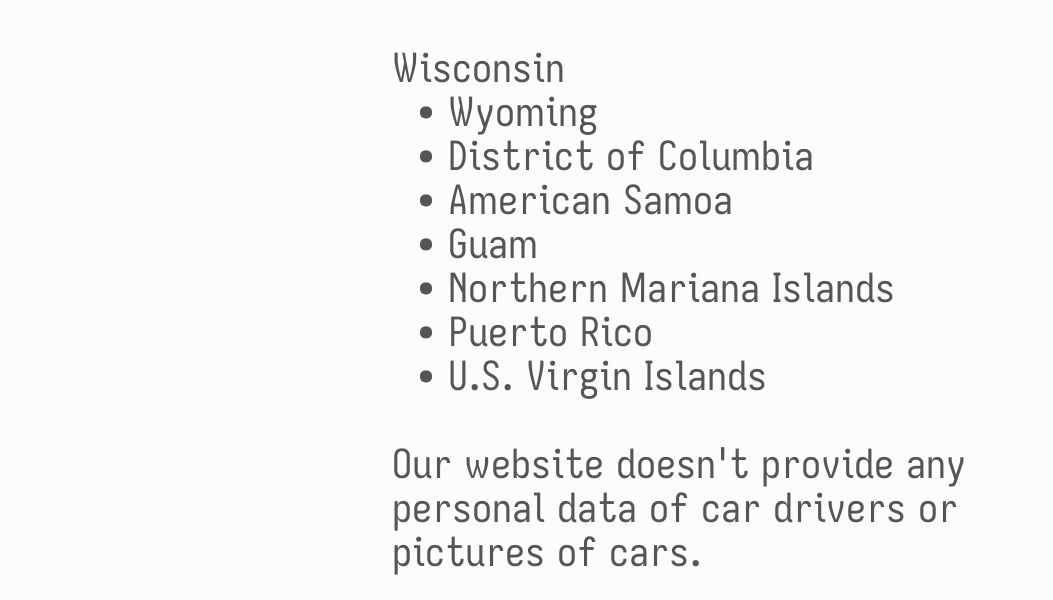Wisconsin
  • Wyoming
  • District of Columbia
  • American Samoa
  • Guam
  • Northern Mariana Islands
  • Puerto Rico
  • U.S. Virgin Islands

Our website doesn't provide any personal data of car drivers or pictures of cars.